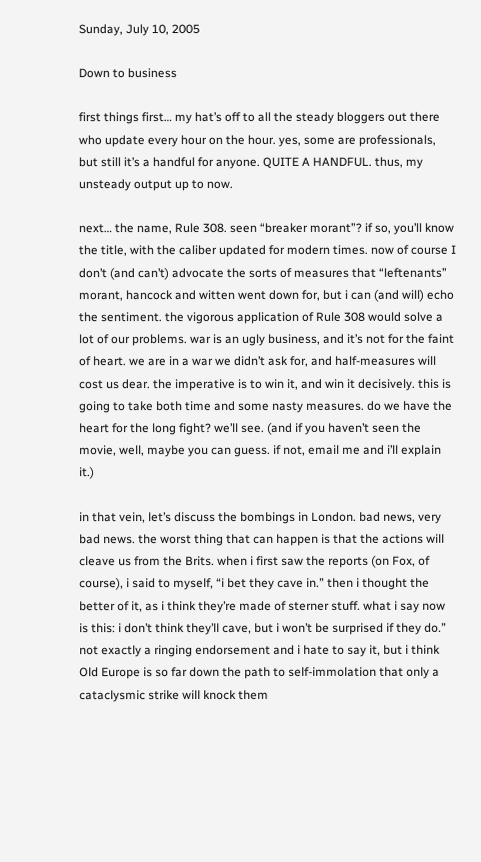Sunday, July 10, 2005

Down to business

first things first… my hat’s off to all the steady bloggers out there who update every hour on the hour. yes, some are professionals, but still it’s a handful for anyone. QUITE A HANDFUL. thus, my unsteady output up to now.

next… the name, Rule 308. seen “breaker morant”? if so, you’ll know the title, with the caliber updated for modern times. now of course I don’t (and can’t) advocate the sorts of measures that “leftenants” morant, hancock and witten went down for, but i can (and will) echo the sentiment. the vigorous application of Rule 308 would solve a lot of our problems. war is an ugly business, and it’s not for the faint of heart. we are in a war we didn’t ask for, and half-measures will cost us dear. the imperative is to win it, and win it decisively. this is going to take both time and some nasty measures. do we have the heart for the long fight? we’ll see. (and if you haven’t seen the movie, well, maybe you can guess. if not, email me and i’ll explain it.)

in that vein, let’s discuss the bombings in London. bad news, very bad news. the worst thing that can happen is that the actions will cleave us from the Brits. when i first saw the reports (on Fox, of course), i said to myself, “i bet they cave in.” then i thought the better of it, as i think they’re made of sterner stuff. what i say now is this: i don’t think they’ll cave, but i won’t be surprised if they do.” not exactly a ringing endorsement and i hate to say it, but i think Old Europe is so far down the path to self-immolation that only a cataclysmic strike will knock them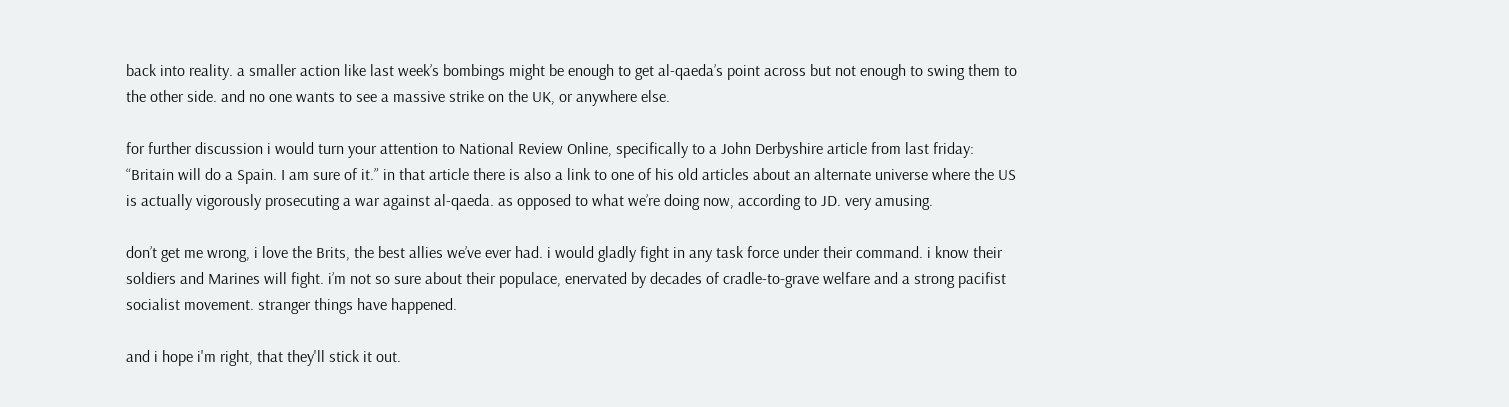back into reality. a smaller action like last week’s bombings might be enough to get al-qaeda’s point across but not enough to swing them to the other side. and no one wants to see a massive strike on the UK, or anywhere else.

for further discussion i would turn your attention to National Review Online, specifically to a John Derbyshire article from last friday: “Britain will do a Spain. I am sure of it.” in that article there is also a link to one of his old articles about an alternate universe where the US is actually vigorously prosecuting a war against al-qaeda. as opposed to what we’re doing now, according to JD. very amusing.

don’t get me wrong, i love the Brits, the best allies we’ve ever had. i would gladly fight in any task force under their command. i know their soldiers and Marines will fight. i’m not so sure about their populace, enervated by decades of cradle-to-grave welfare and a strong pacifist socialist movement. stranger things have happened.

and i hope i'm right, that they'll stick it out.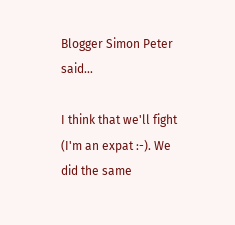Blogger Simon Peter said...

I think that we'll fight (I'm an expat :-). We did the same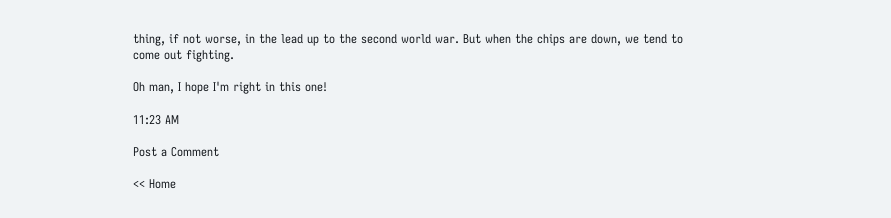thing, if not worse, in the lead up to the second world war. But when the chips are down, we tend to come out fighting.

Oh man, I hope I'm right in this one!

11:23 AM

Post a Comment

<< Home